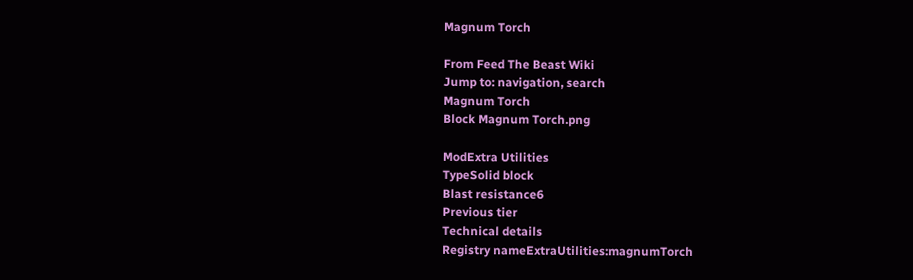Magnum Torch

From Feed The Beast Wiki
Jump to: navigation, search
Magnum Torch
Block Magnum Torch.png

ModExtra Utilities
TypeSolid block
Blast resistance6
Previous tier
Technical details
Registry nameExtraUtilities:magnumTorch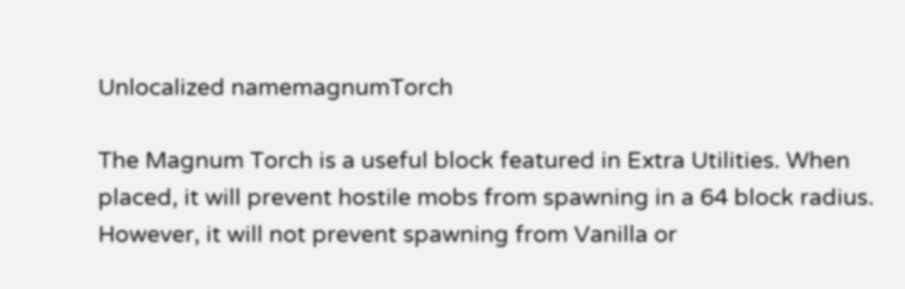Unlocalized namemagnumTorch

The Magnum Torch is a useful block featured in Extra Utilities. When placed, it will prevent hostile mobs from spawning in a 64 block radius. However, it will not prevent spawning from Vanilla or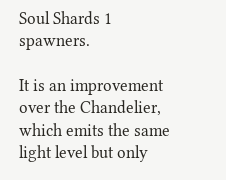Soul Shards 1 spawners.

It is an improvement over the Chandelier, which emits the same light level but only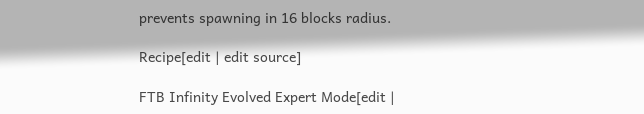prevents spawning in 16 blocks radius.

Recipe[edit | edit source]

FTB Infinity Evolved Expert Mode[edit |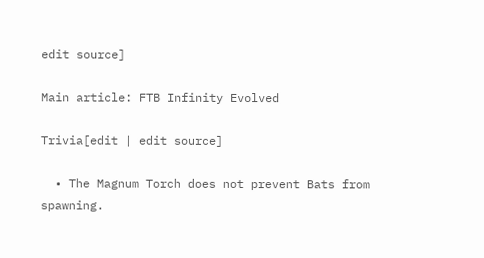edit source]

Main article: FTB Infinity Evolved

Trivia[edit | edit source]

  • The Magnum Torch does not prevent Bats from spawning.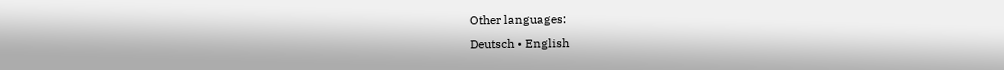Other languages:
Deutsch • English